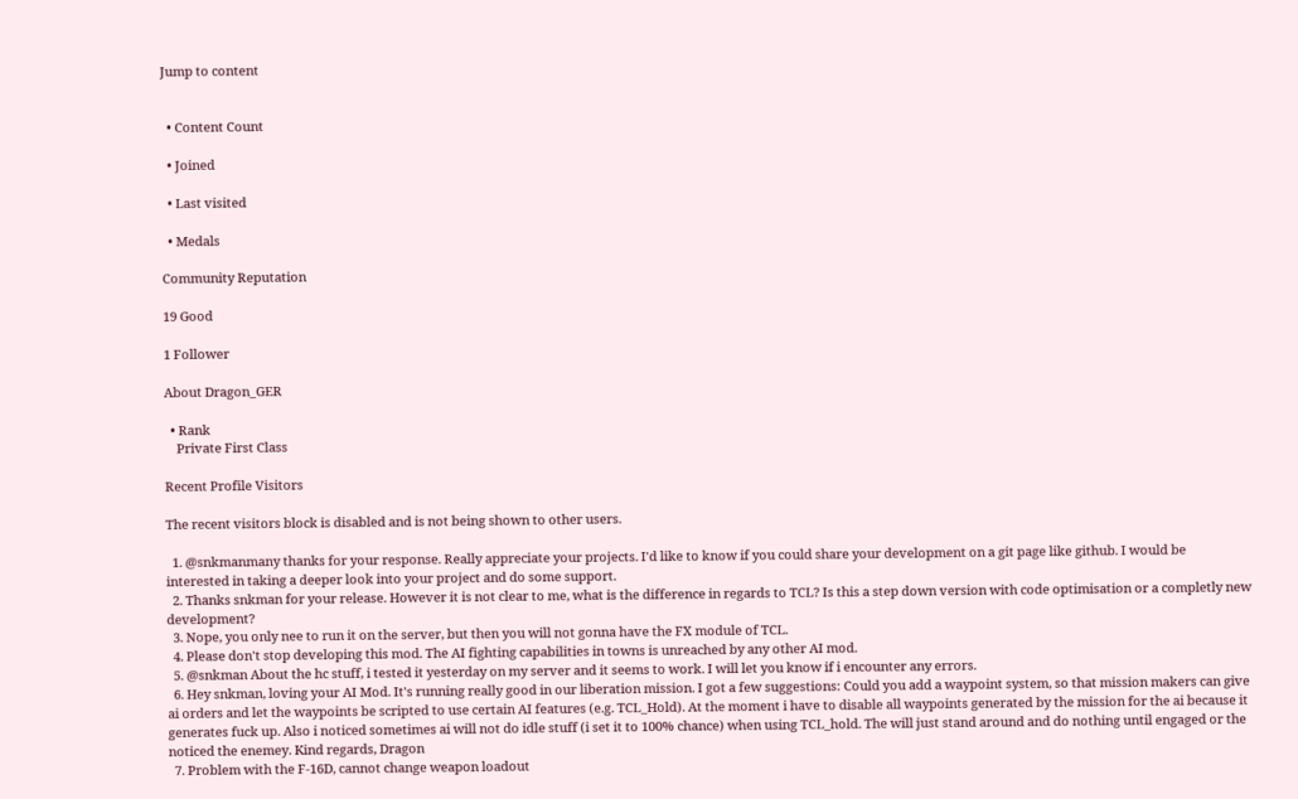Jump to content


  • Content Count

  • Joined

  • Last visited

  • Medals

Community Reputation

19 Good

1 Follower

About Dragon_GER

  • Rank
    Private First Class

Recent Profile Visitors

The recent visitors block is disabled and is not being shown to other users.

  1. @snkmanmany thanks for your response. Really appreciate your projects. I'd like to know if you could share your development on a git page like github. I would be interested in taking a deeper look into your project and do some support.
  2. Thanks snkman for your release. However it is not clear to me, what is the difference in regards to TCL? Is this a step down version with code optimisation or a completly new development?
  3. Nope, you only nee to run it on the server, but then you will not gonna have the FX module of TCL.
  4. Please don't stop developing this mod. The AI fighting capabilities in towns is unreached by any other AI mod.
  5. @snkman About the hc stuff, i tested it yesterday on my server and it seems to work. I will let you know if i encounter any errors.
  6. Hey snkman, loving your AI Mod. It's running really good in our liberation mission. I got a few suggestions: Could you add a waypoint system, so that mission makers can give ai orders and let the waypoints be scripted to use certain AI features (e.g. TCL_Hold). At the moment i have to disable all waypoints generated by the mission for the ai because it generates fuck up. Also i noticed sometimes ai will not do idle stuff (i set it to 100% chance) when using TCL_hold. The will just stand around and do nothing until engaged or the noticed the enemey. Kind regards, Dragon
  7. Problem with the F-16D, cannot change weapon loadout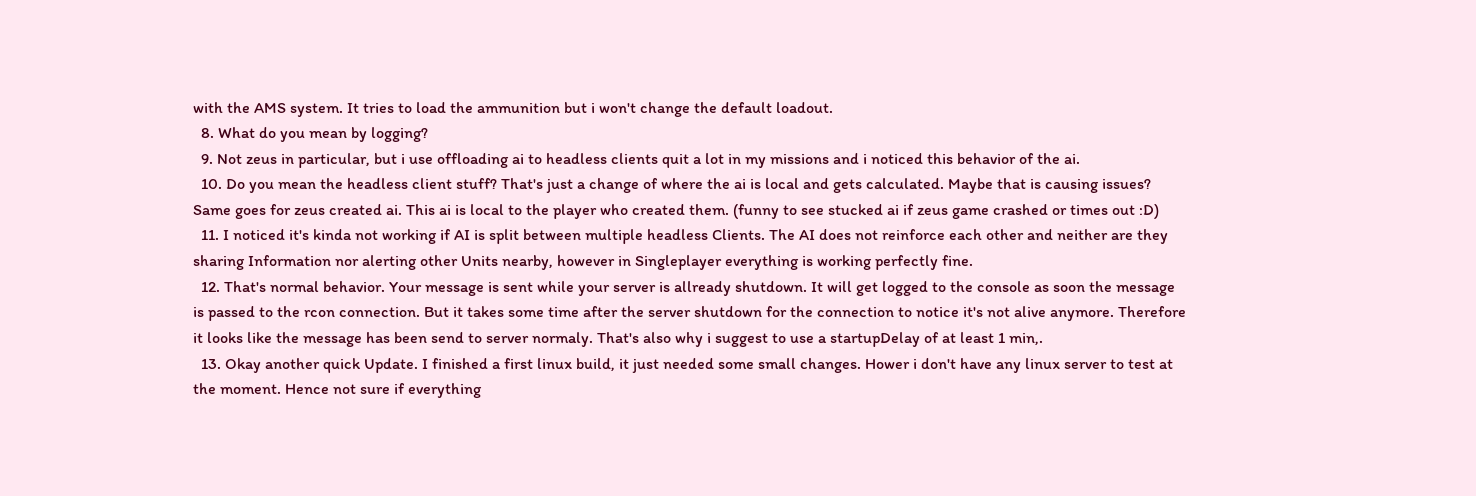with the AMS system. It tries to load the ammunition but i won't change the default loadout.
  8. What do you mean by logging?
  9. Not zeus in particular, but i use offloading ai to headless clients quit a lot in my missions and i noticed this behavior of the ai.
  10. Do you mean the headless client stuff? That's just a change of where the ai is local and gets calculated. Maybe that is causing issues? Same goes for zeus created ai. This ai is local to the player who created them. (funny to see stucked ai if zeus game crashed or times out :D)
  11. I noticed it's kinda not working if AI is split between multiple headless Clients. The AI does not reinforce each other and neither are they sharing Information nor alerting other Units nearby, however in Singleplayer everything is working perfectly fine.
  12. That's normal behavior. Your message is sent while your server is allready shutdown. It will get logged to the console as soon the message is passed to the rcon connection. But it takes some time after the server shutdown for the connection to notice it's not alive anymore. Therefore it looks like the message has been send to server normaly. That's also why i suggest to use a startupDelay of at least 1 min,.
  13. Okay another quick Update. I finished a first linux build, it just needed some small changes. Hower i don't have any linux server to test at the moment. Hence not sure if everything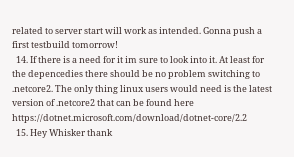related to server start will work as intended. Gonna push a first testbuild tomorrow!
  14. If there is a need for it im sure to look into it. At least for the depencedies there should be no problem switching to .netcore2. The only thing linux users would need is the latest version of .netcore2 that can be found here https://dotnet.microsoft.com/download/dotnet-core/2.2
  15. Hey Whisker thank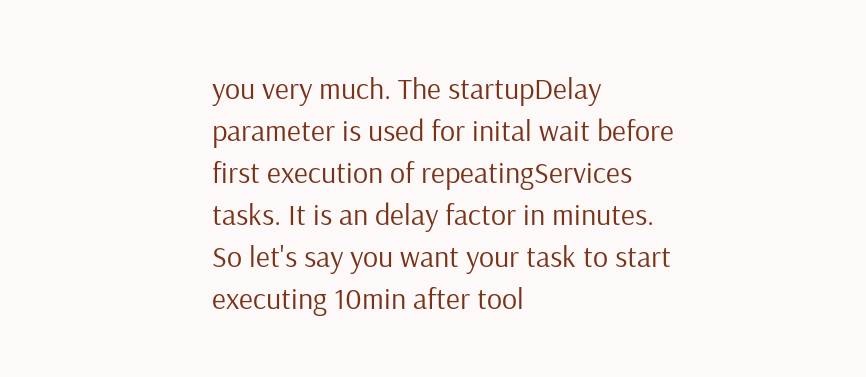you very much. The startupDelay parameter is used for inital wait before first execution of repeatingServices tasks. It is an delay factor in minutes. So let's say you want your task to start executing 10min after tool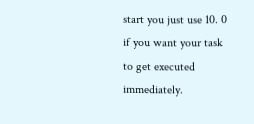start you just use 10. 0 if you want your task to get executed immediately.